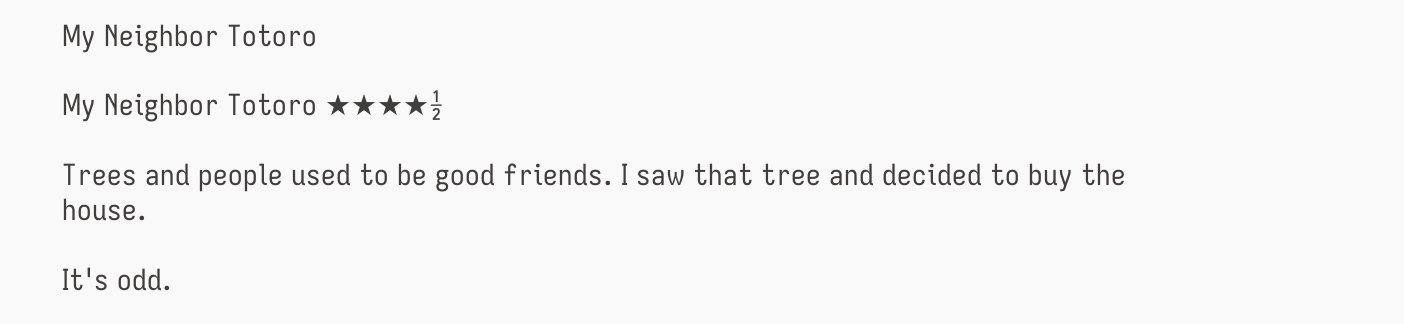My Neighbor Totoro

My Neighbor Totoro ★★★★½

Trees and people used to be good friends. I saw that tree and decided to buy the house.

It's odd.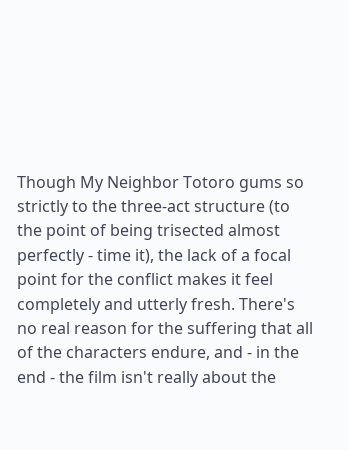Though My Neighbor Totoro gums so strictly to the three-act structure (to the point of being trisected almost perfectly - time it), the lack of a focal point for the conflict makes it feel completely and utterly fresh. There's no real reason for the suffering that all of the characters endure, and - in the end - the film isn't really about the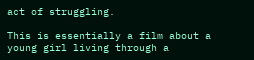act of struggling.

This is essentially a film about a young girl living through a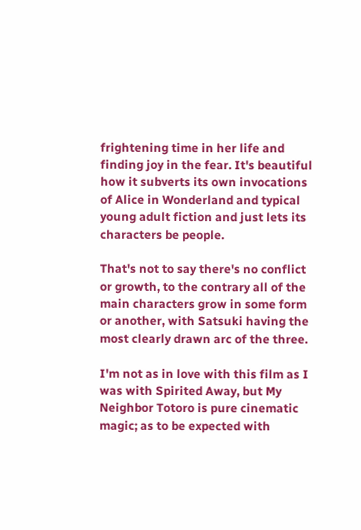frightening time in her life and finding joy in the fear. It's beautiful how it subverts its own invocations of Alice in Wonderland and typical young adult fiction and just lets its characters be people.

That's not to say there's no conflict or growth, to the contrary all of the main characters grow in some form or another, with Satsuki having the most clearly drawn arc of the three.

I'm not as in love with this film as I was with Spirited Away, but My Neighbor Totoro is pure cinematic magic; as to be expected with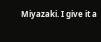Miyazaki. I give it a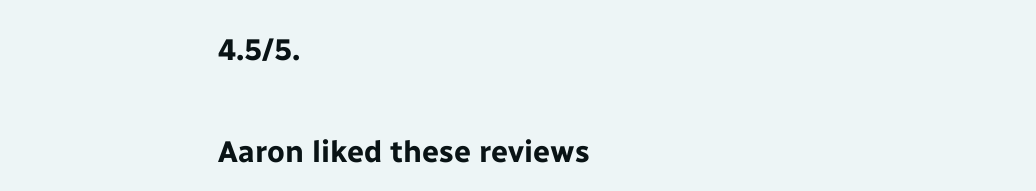4.5/5.

Aaron liked these reviews